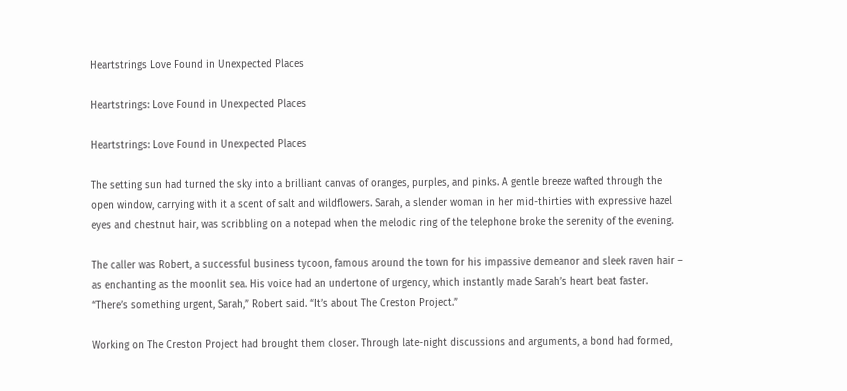Heartstrings Love Found in Unexpected Places

Heartstrings: Love Found in Unexpected Places

Heartstrings: Love Found in Unexpected Places

The setting sun had turned the sky into a brilliant canvas of oranges, purples, and pinks. A gentle breeze wafted through the open window, carrying with it a scent of salt and wildflowers. Sarah, a slender woman in her mid-thirties with expressive hazel eyes and chestnut hair, was scribbling on a notepad when the melodic ring of the telephone broke the serenity of the evening.

The caller was Robert, a successful business tycoon, famous around the town for his impassive demeanor and sleek raven hair – as enchanting as the moonlit sea. His voice had an undertone of urgency, which instantly made Sarah’s heart beat faster. “There’s something urgent, Sarah,” Robert said. “It’s about The Creston Project.”

Working on The Creston Project had brought them closer. Through late-night discussions and arguments, a bond had formed,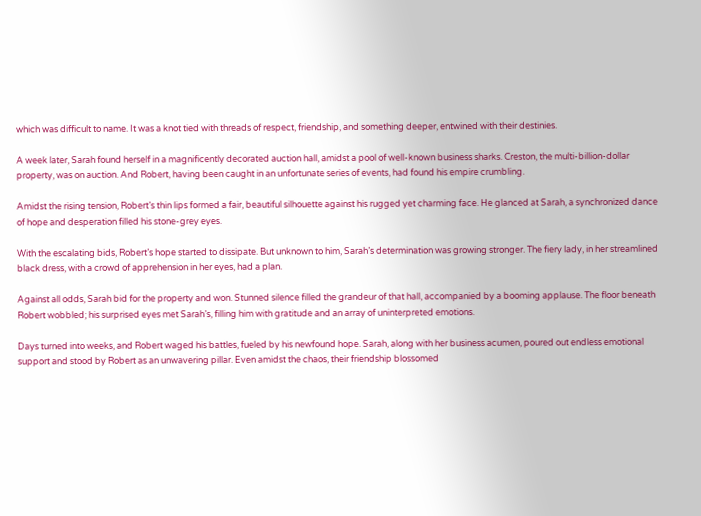which was difficult to name. It was a knot tied with threads of respect, friendship, and something deeper, entwined with their destinies.

A week later, Sarah found herself in a magnificently decorated auction hall, amidst a pool of well-known business sharks. Creston, the multi-billion-dollar property, was on auction. And Robert, having been caught in an unfortunate series of events, had found his empire crumbling.

Amidst the rising tension, Robert’s thin lips formed a fair, beautiful silhouette against his rugged yet charming face. He glanced at Sarah, a synchronized dance of hope and desperation filled his stone-grey eyes.

With the escalating bids, Robert’s hope started to dissipate. But unknown to him, Sarah’s determination was growing stronger. The fiery lady, in her streamlined black dress, with a crowd of apprehension in her eyes, had a plan.

Against all odds, Sarah bid for the property and won. Stunned silence filled the grandeur of that hall, accompanied by a booming applause. The floor beneath Robert wobbled; his surprised eyes met Sarah’s, filling him with gratitude and an array of uninterpreted emotions.

Days turned into weeks, and Robert waged his battles, fueled by his newfound hope. Sarah, along with her business acumen, poured out endless emotional support and stood by Robert as an unwavering pillar. Even amidst the chaos, their friendship blossomed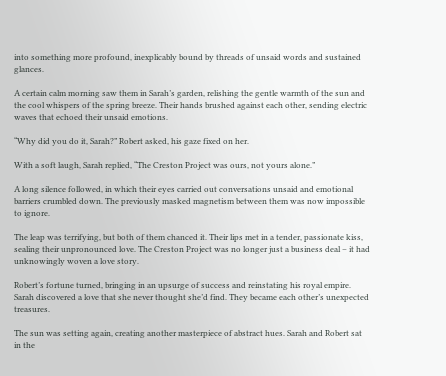into something more profound, inexplicably bound by threads of unsaid words and sustained glances.

A certain calm morning saw them in Sarah’s garden, relishing the gentle warmth of the sun and the cool whispers of the spring breeze. Their hands brushed against each other, sending electric waves that echoed their unsaid emotions.

“Why did you do it, Sarah?” Robert asked, his gaze fixed on her.

With a soft laugh, Sarah replied, “The Creston Project was ours, not yours alone.”

A long silence followed, in which their eyes carried out conversations unsaid and emotional barriers crumbled down. The previously masked magnetism between them was now impossible to ignore.

The leap was terrifying, but both of them chanced it. Their lips met in a tender, passionate kiss, sealing their unpronounced love. The Creston Project was no longer just a business deal – it had unknowingly woven a love story.

Robert’s fortune turned, bringing in an upsurge of success and reinstating his royal empire. Sarah discovered a love that she never thought she’d find. They became each other’s unexpected treasures.

The sun was setting again, creating another masterpiece of abstract hues. Sarah and Robert sat in the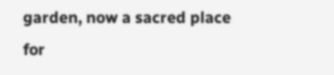garden, now a sacred place for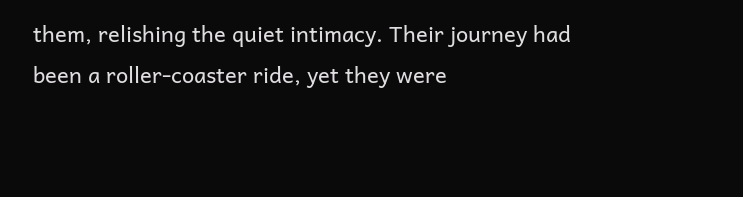them, relishing the quiet intimacy. Their journey had been a roller-coaster ride, yet they were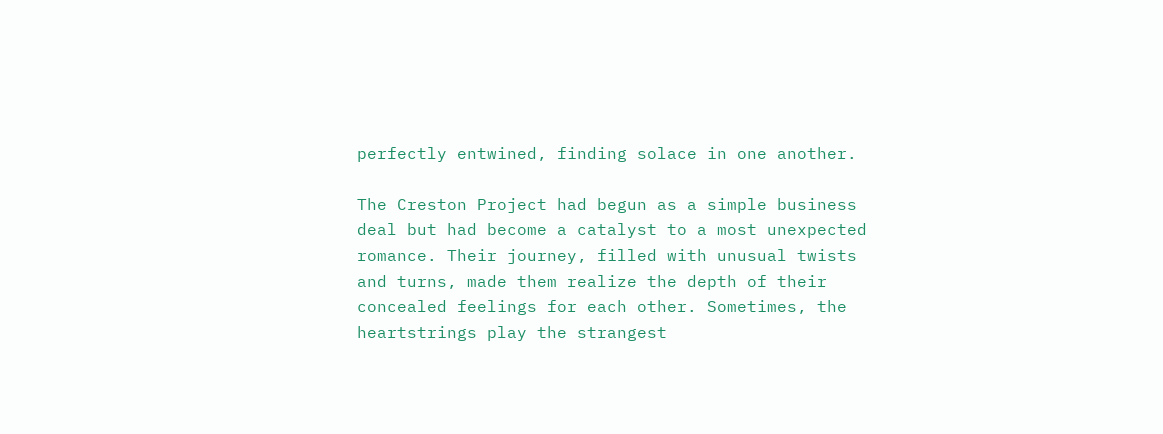perfectly entwined, finding solace in one another.

The Creston Project had begun as a simple business deal but had become a catalyst to a most unexpected romance. Their journey, filled with unusual twists and turns, made them realize the depth of their concealed feelings for each other. Sometimes, the heartstrings play the strangest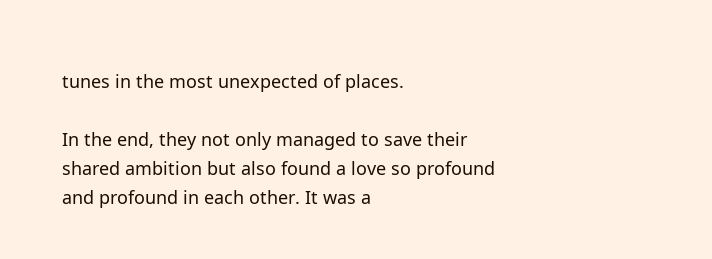tunes in the most unexpected of places.

In the end, they not only managed to save their shared ambition but also found a love so profound and profound in each other. It was a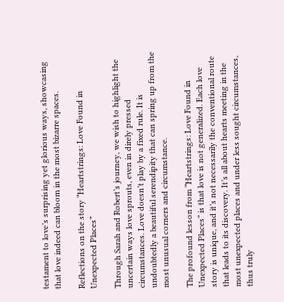testament to love’s surprising yet glorious ways, showcasing that love indeed can bloom in the most bizarre spaces.

Reflections on the story “Heartstrings: Love Found in Unexpected Places”

Through Sarah and Robert’s journey, we wish to highlight the uncertain ways love sprouts, even in direly pressed circumstances. Love doesn’t play by a fixed rule. It is undoubtedly a beautiful serendipity that can spring up from the most unusual corners and circumstance.

The profound lesson from “Heartstrings: Love Found in Unexpected Places” is that love is not generalized. Each love story is unique, and it’s not necessarily the conventional route that leads to its discovery. It’s all about hearts meeting in the most unexpected places and under less sought circumstances, thus truly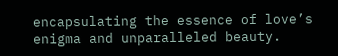encapsulating the essence of love’s enigma and unparalleled beauty.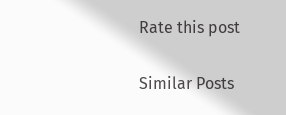Rate this post

Similar Posts